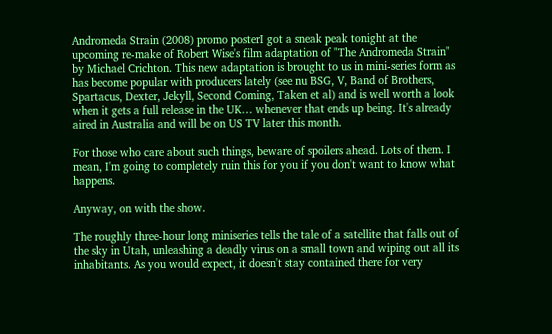Andromeda Strain (2008) promo posterI got a sneak peak tonight at the upcoming re-make of Robert Wise's film adaptation of "The Andromeda Strain" by Michael Crichton. This new adaptation is brought to us in mini-series form as has become popular with producers lately (see nu BSG, V, Band of Brothers, Spartacus, Dexter, Jekyll, Second Coming, Taken et al) and is well worth a look when it gets a full release in the UK… whenever that ends up being. It's already aired in Australia and will be on US TV later this month.

For those who care about such things, beware of spoilers ahead. Lots of them. I mean, I'm going to completely ruin this for you if you don't want to know what happens.

Anyway, on with the show.

The roughly three-hour long miniseries tells the tale of a satellite that falls out of the sky in Utah, unleashing a deadly virus on a small town and wiping out all its inhabitants. As you would expect, it doesn't stay contained there for very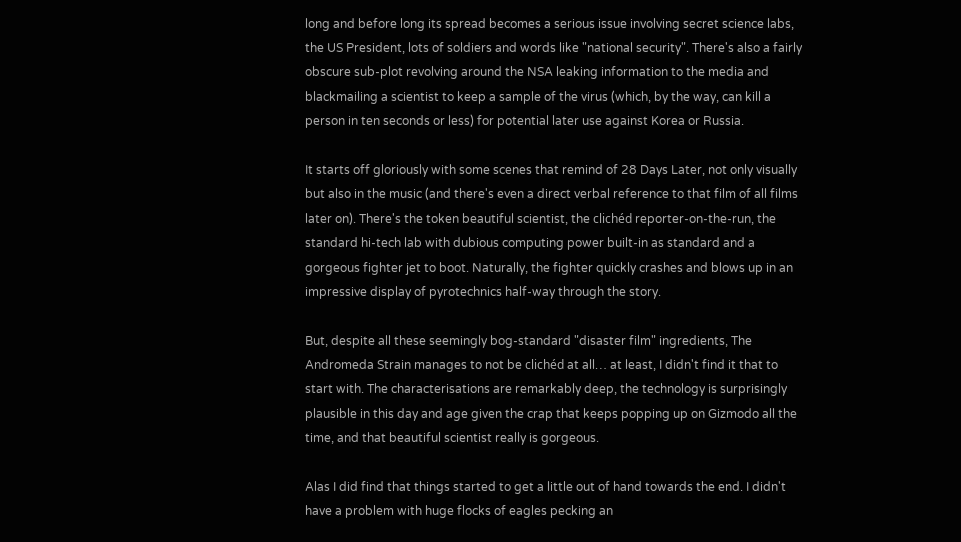long and before long its spread becomes a serious issue involving secret science labs, the US President, lots of soldiers and words like "national security". There's also a fairly obscure sub-plot revolving around the NSA leaking information to the media and blackmailing a scientist to keep a sample of the virus (which, by the way, can kill a person in ten seconds or less) for potential later use against Korea or Russia.

It starts off gloriously with some scenes that remind of 28 Days Later, not only visually but also in the music (and there's even a direct verbal reference to that film of all films later on). There's the token beautiful scientist, the clichéd reporter-on-the-run, the standard hi-tech lab with dubious computing power built-in as standard and a gorgeous fighter jet to boot. Naturally, the fighter quickly crashes and blows up in an impressive display of pyrotechnics half-way through the story.

But, despite all these seemingly bog-standard "disaster film" ingredients, The Andromeda Strain manages to not be clichéd at all… at least, I didn't find it that to start with. The characterisations are remarkably deep, the technology is surprisingly plausible in this day and age given the crap that keeps popping up on Gizmodo all the time, and that beautiful scientist really is gorgeous.

Alas I did find that things started to get a little out of hand towards the end. I didn't have a problem with huge flocks of eagles pecking an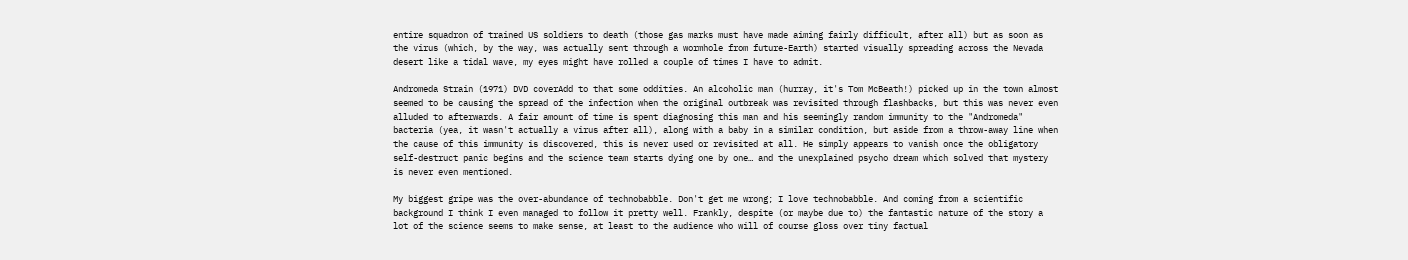entire squadron of trained US soldiers to death (those gas marks must have made aiming fairly difficult, after all) but as soon as the virus (which, by the way, was actually sent through a wormhole from future-Earth) started visually spreading across the Nevada desert like a tidal wave, my eyes might have rolled a couple of times I have to admit.

Andromeda Strain (1971) DVD coverAdd to that some oddities. An alcoholic man (hurray, it's Tom McBeath!) picked up in the town almost seemed to be causing the spread of the infection when the original outbreak was revisited through flashbacks, but this was never even alluded to afterwards. A fair amount of time is spent diagnosing this man and his seemingly random immunity to the "Andromeda" bacteria (yea, it wasn't actually a virus after all), along with a baby in a similar condition, but aside from a throw-away line when the cause of this immunity is discovered, this is never used or revisited at all. He simply appears to vanish once the obligatory self-destruct panic begins and the science team starts dying one by one… and the unexplained psycho dream which solved that mystery is never even mentioned.

My biggest gripe was the over-abundance of technobabble. Don't get me wrong; I love technobabble. And coming from a scientific background I think I even managed to follow it pretty well. Frankly, despite (or maybe due to) the fantastic nature of the story a lot of the science seems to make sense, at least to the audience who will of course gloss over tiny factual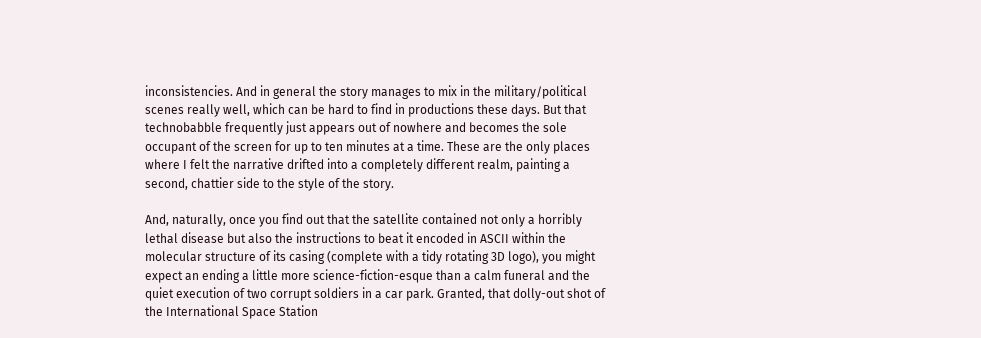inconsistencies. And in general the story manages to mix in the military/political scenes really well, which can be hard to find in productions these days. But that technobabble frequently just appears out of nowhere and becomes the sole occupant of the screen for up to ten minutes at a time. These are the only places where I felt the narrative drifted into a completely different realm, painting a second, chattier side to the style of the story.

And, naturally, once you find out that the satellite contained not only a horribly lethal disease but also the instructions to beat it encoded in ASCII within the molecular structure of its casing (complete with a tidy rotating 3D logo), you might expect an ending a little more science-fiction-esque than a calm funeral and the quiet execution of two corrupt soldiers in a car park. Granted, that dolly-out shot of the International Space Station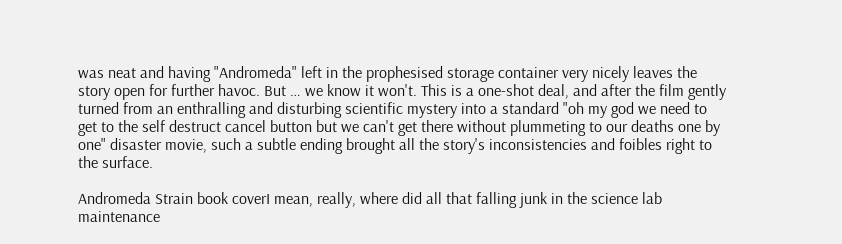was neat and having "Andromeda" left in the prophesised storage container very nicely leaves the story open for further havoc. But … we know it won't. This is a one-shot deal, and after the film gently turned from an enthralling and disturbing scientific mystery into a standard "oh my god we need to get to the self destruct cancel button but we can't get there without plummeting to our deaths one by one" disaster movie, such a subtle ending brought all the story's inconsistencies and foibles right to the surface.

Andromeda Strain book coverI mean, really, where did all that falling junk in the science lab maintenance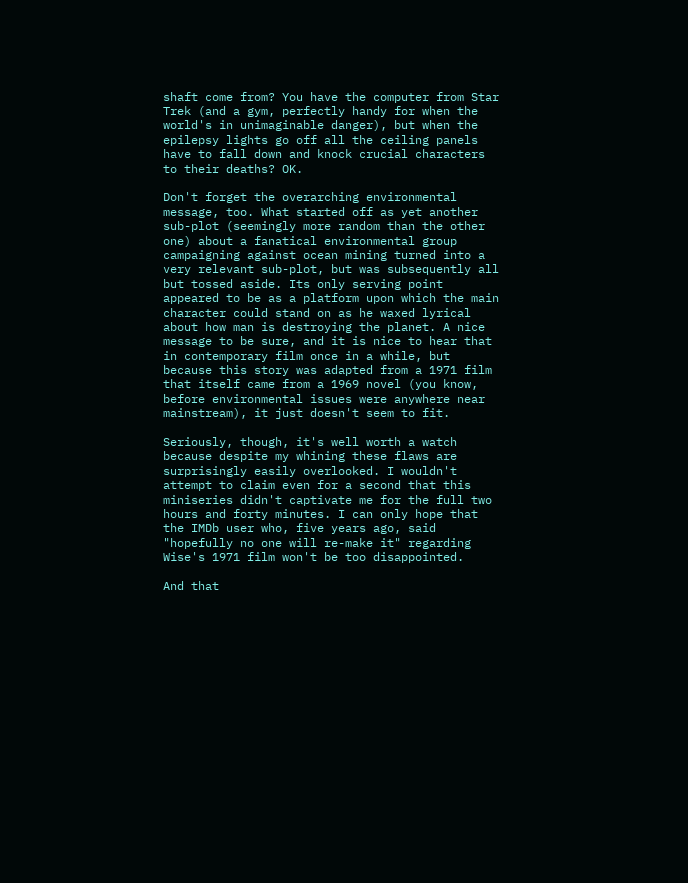shaft come from? You have the computer from Star Trek (and a gym, perfectly handy for when the world's in unimaginable danger), but when the epilepsy lights go off all the ceiling panels have to fall down and knock crucial characters to their deaths? OK.

Don't forget the overarching environmental message, too. What started off as yet another sub-plot (seemingly more random than the other one) about a fanatical environmental group campaigning against ocean mining turned into a very relevant sub-plot, but was subsequently all but tossed aside. Its only serving point appeared to be as a platform upon which the main character could stand on as he waxed lyrical about how man is destroying the planet. A nice message to be sure, and it is nice to hear that in contemporary film once in a while, but because this story was adapted from a 1971 film that itself came from a 1969 novel (you know, before environmental issues were anywhere near mainstream), it just doesn't seem to fit.

Seriously, though, it's well worth a watch because despite my whining these flaws are surprisingly easily overlooked. I wouldn't attempt to claim even for a second that this miniseries didn't captivate me for the full two hours and forty minutes. I can only hope that the IMDb user who, five years ago, said "hopefully no one will re-make it" regarding Wise's 1971 film won't be too disappointed.

And that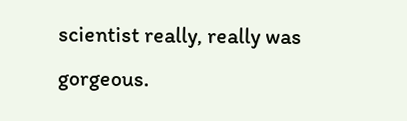scientist really, really was gorgeous.